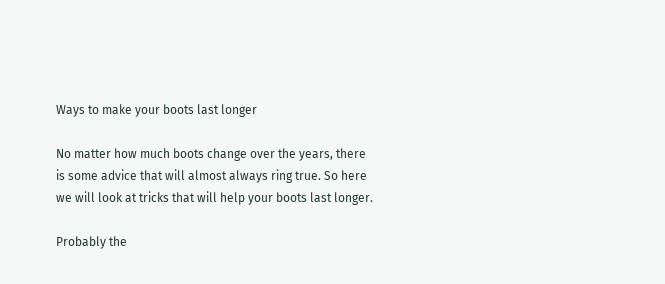Ways to make your boots last longer

No matter how much boots change over the years, there is some advice that will almost always ring true. So here we will look at tricks that will help your boots last longer.

Probably the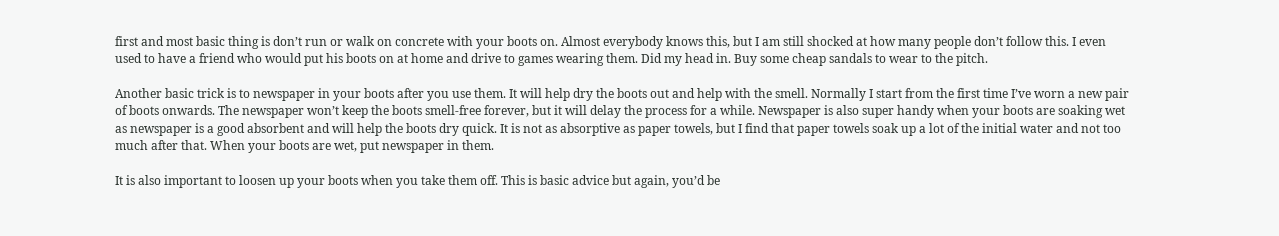first and most basic thing is don’t run or walk on concrete with your boots on. Almost everybody knows this, but I am still shocked at how many people don’t follow this. I even used to have a friend who would put his boots on at home and drive to games wearing them. Did my head in. Buy some cheap sandals to wear to the pitch.

Another basic trick is to newspaper in your boots after you use them. It will help dry the boots out and help with the smell. Normally I start from the first time I’ve worn a new pair of boots onwards. The newspaper won’t keep the boots smell-free forever, but it will delay the process for a while. Newspaper is also super handy when your boots are soaking wet as newspaper is a good absorbent and will help the boots dry quick. It is not as absorptive as paper towels, but I find that paper towels soak up a lot of the initial water and not too much after that. When your boots are wet, put newspaper in them.

It is also important to loosen up your boots when you take them off. This is basic advice but again, you’d be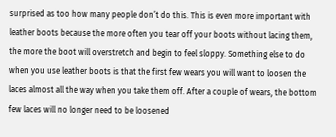surprised as too how many people don’t do this. This is even more important with leather boots because the more often you tear off your boots without lacing them, the more the boot will overstretch and begin to feel sloppy. Something else to do when you use leather boots is that the first few wears you will want to loosen the laces almost all the way when you take them off. After a couple of wears, the bottom few laces will no longer need to be loosened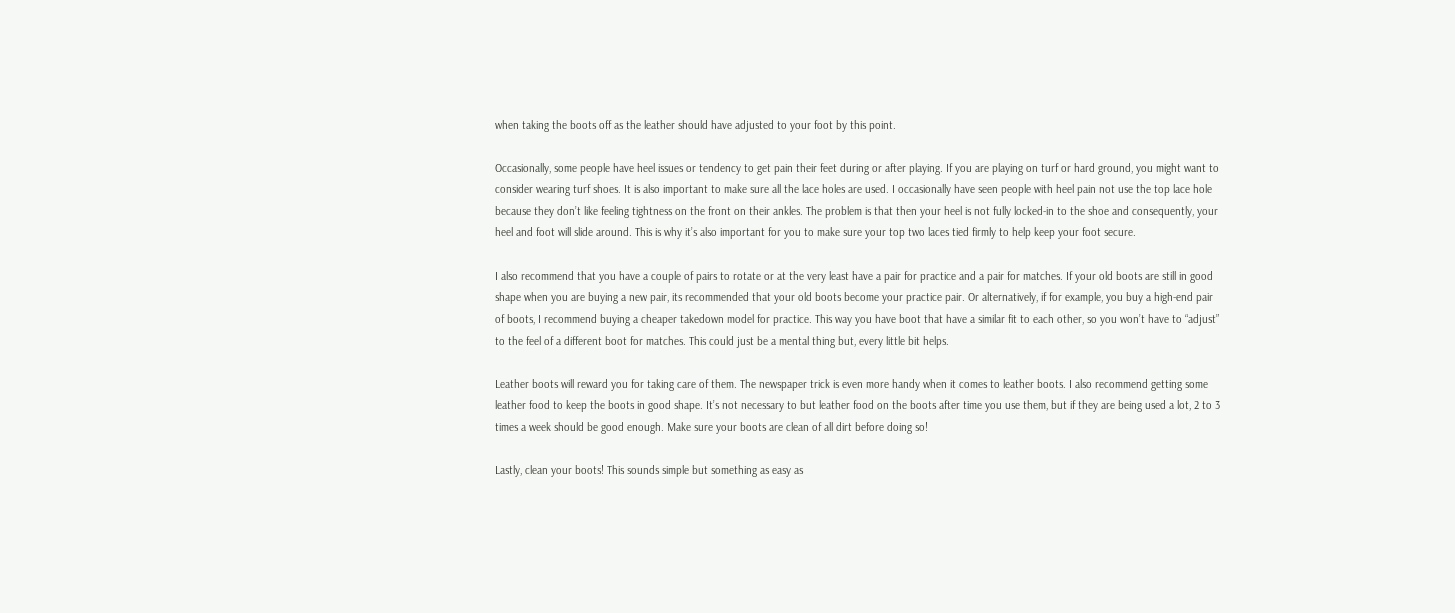when taking the boots off as the leather should have adjusted to your foot by this point.

Occasionally, some people have heel issues or tendency to get pain their feet during or after playing. If you are playing on turf or hard ground, you might want to consider wearing turf shoes. It is also important to make sure all the lace holes are used. I occasionally have seen people with heel pain not use the top lace hole because they don’t like feeling tightness on the front on their ankles. The problem is that then your heel is not fully locked-in to the shoe and consequently, your heel and foot will slide around. This is why it’s also important for you to make sure your top two laces tied firmly to help keep your foot secure.

I also recommend that you have a couple of pairs to rotate or at the very least have a pair for practice and a pair for matches. If your old boots are still in good shape when you are buying a new pair, its recommended that your old boots become your practice pair. Or alternatively, if for example, you buy a high-end pair of boots, I recommend buying a cheaper takedown model for practice. This way you have boot that have a similar fit to each other, so you won’t have to “adjust” to the feel of a different boot for matches. This could just be a mental thing but, every little bit helps.

Leather boots will reward you for taking care of them. The newspaper trick is even more handy when it comes to leather boots. I also recommend getting some leather food to keep the boots in good shape. It’s not necessary to but leather food on the boots after time you use them, but if they are being used a lot, 2 to 3 times a week should be good enough. Make sure your boots are clean of all dirt before doing so!

Lastly, clean your boots! This sounds simple but something as easy as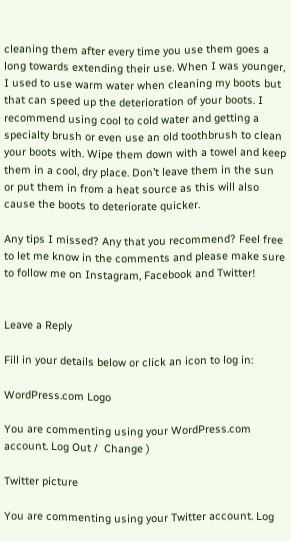cleaning them after every time you use them goes a long towards extending their use. When I was younger, I used to use warm water when cleaning my boots but that can speed up the deterioration of your boots. I recommend using cool to cold water and getting a specialty brush or even use an old toothbrush to clean your boots with. Wipe them down with a towel and keep them in a cool, dry place. Don’t leave them in the sun or put them in from a heat source as this will also cause the boots to deteriorate quicker.

Any tips I missed? Any that you recommend? Feel free to let me know in the comments and please make sure to follow me on Instagram, Facebook and Twitter!


Leave a Reply

Fill in your details below or click an icon to log in:

WordPress.com Logo

You are commenting using your WordPress.com account. Log Out /  Change )

Twitter picture

You are commenting using your Twitter account. Log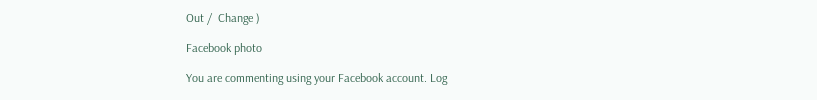Out /  Change )

Facebook photo

You are commenting using your Facebook account. Log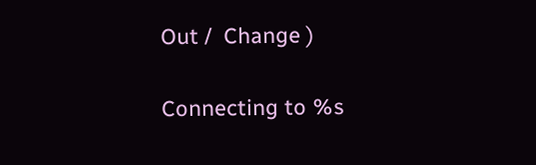Out /  Change )

Connecting to %s